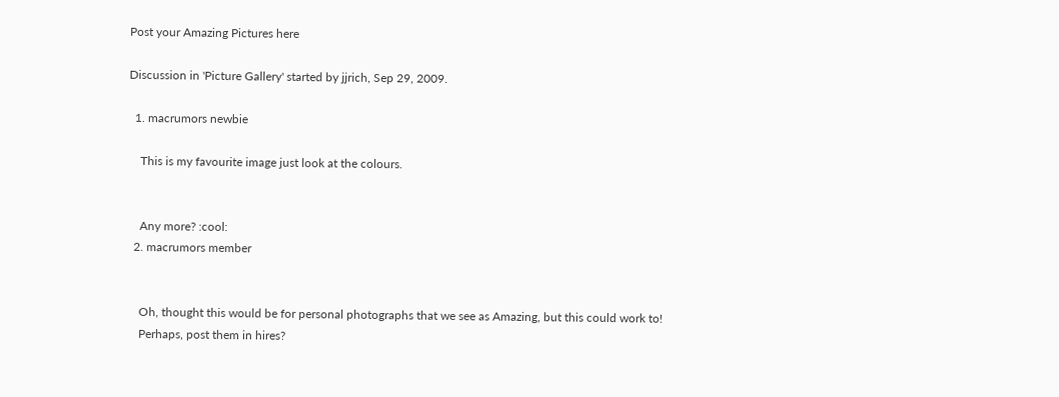Post your Amazing Pictures here

Discussion in 'Picture Gallery' started by jjrich, Sep 29, 2009.

  1. macrumors newbie

    This is my favourite image just look at the colours.


    Any more? :cool:
  2. macrumors member


    Oh, thought this would be for personal photographs that we see as Amazing, but this could work to!
    Perhaps, post them in hires?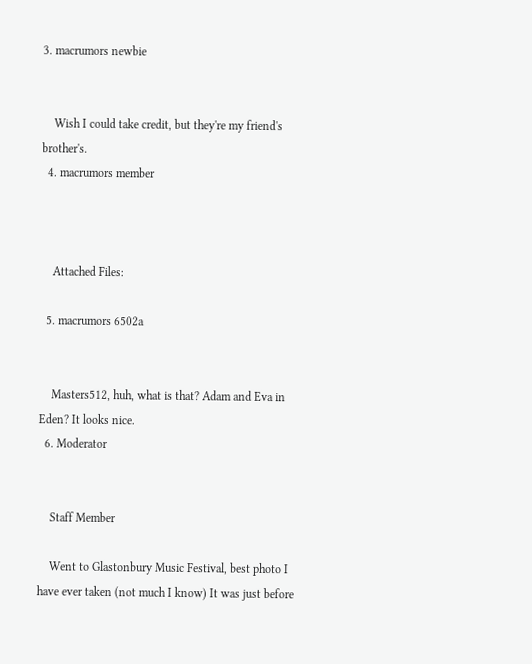3. macrumors newbie


    Wish I could take credit, but they're my friend's brother's.
  4. macrumors member



    Attached Files:

  5. macrumors 6502a


    Masters512, huh, what is that? Adam and Eva in Eden? It looks nice.
  6. Moderator


    Staff Member

    Went to Glastonbury Music Festival, best photo I have ever taken (not much I know) It was just before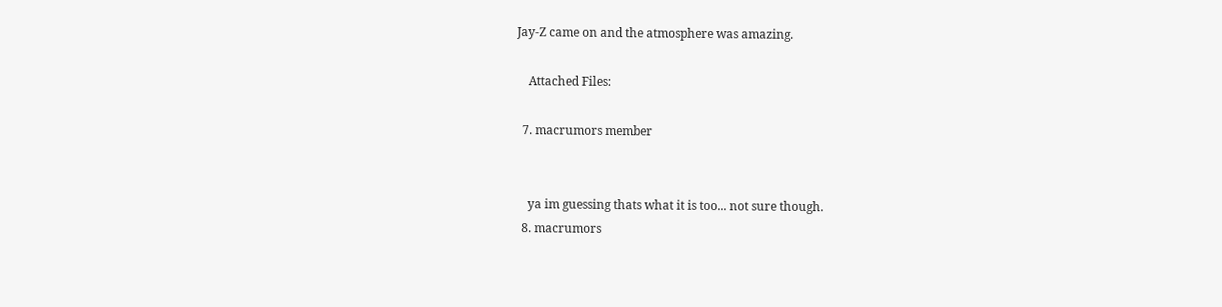Jay-Z came on and the atmosphere was amazing.

    Attached Files:

  7. macrumors member


    ya im guessing thats what it is too... not sure though.
  8. macrumors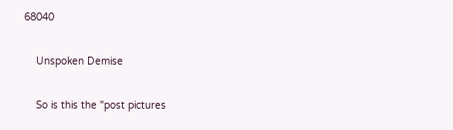68040

    Unspoken Demise

    So is this the "post pictures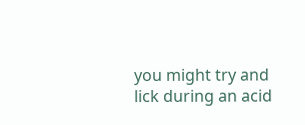you might try and lick during an acid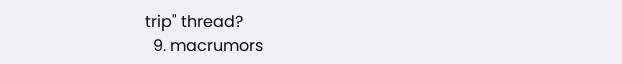trip" thread?
  9. macrumors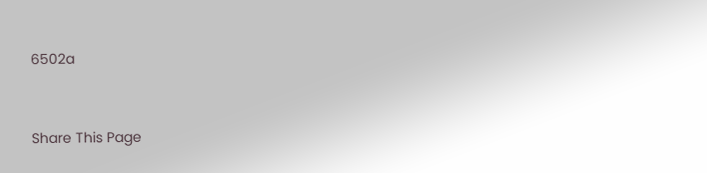6502a



Share This Page